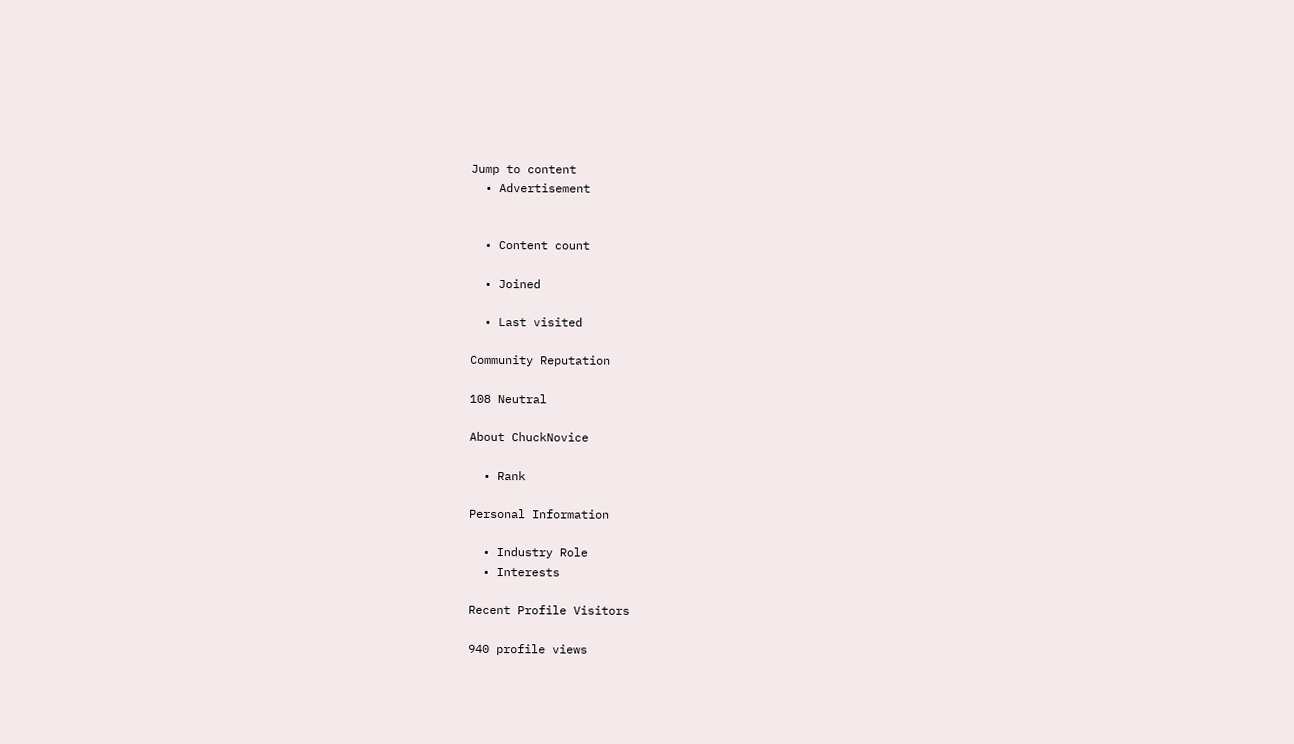Jump to content
  • Advertisement


  • Content count

  • Joined

  • Last visited

Community Reputation

108 Neutral

About ChuckNovice

  • Rank

Personal Information

  • Industry Role
  • Interests

Recent Profile Visitors

940 profile views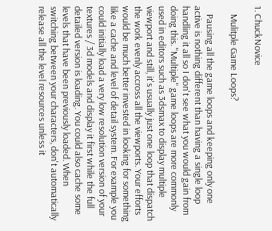1. ChuckNovice

    Mulitple Game Loops?

    Pausing all the game loops and keeping only one active is nothing different than having a single loop handling it all so I don't see what you would gain from doing this. "Multiple" game loops are more commonly used in editors such as 3dsmax to display multiple viewport and still, it's usually just one loop that dispatch the work evenly accross all the viewports. Your efforts would be much better invested in looking for something like a cache and level of detail system. For example you could initially load a very low resolution version of your textures / 3d models and display it first while the full detailed version is loading. You could also cache some levels that have been previously loaded. When switching between your characters, don't automatically release all the level resources unless it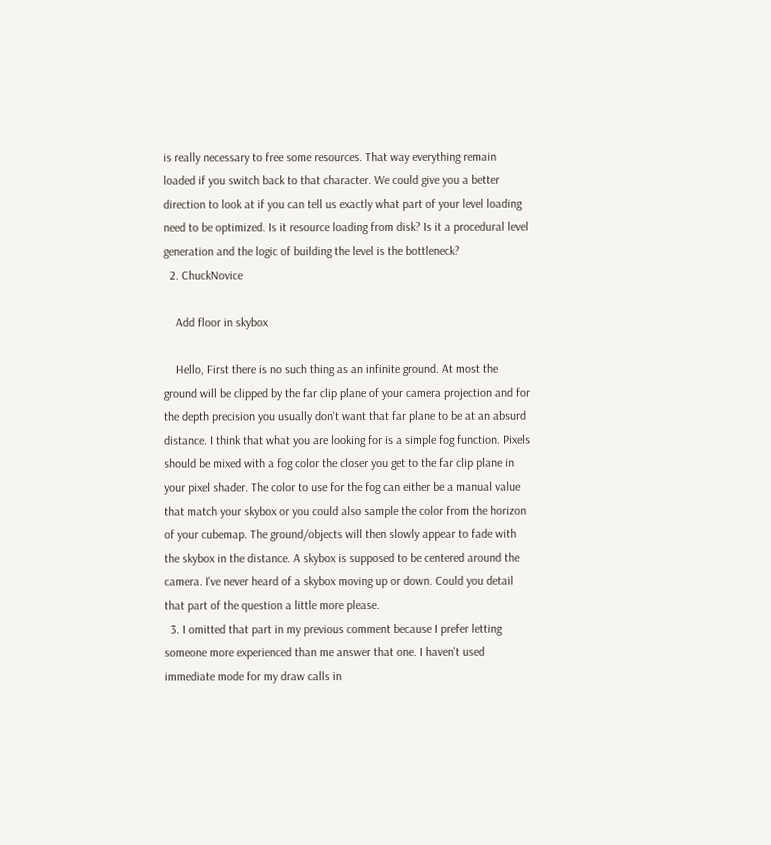is really necessary to free some resources. That way everything remain loaded if you switch back to that character. We could give you a better direction to look at if you can tell us exactly what part of your level loading need to be optimized. Is it resource loading from disk? Is it a procedural level generation and the logic of building the level is the bottleneck?
  2. ChuckNovice

    Add floor in skybox

    Hello, First there is no such thing as an infinite ground. At most the ground will be clipped by the far clip plane of your camera projection and for the depth precision you usually don't want that far plane to be at an absurd distance. I think that what you are looking for is a simple fog function. Pixels should be mixed with a fog color the closer you get to the far clip plane in your pixel shader. The color to use for the fog can either be a manual value that match your skybox or you could also sample the color from the horizon of your cubemap. The ground/objects will then slowly appear to fade with the skybox in the distance. A skybox is supposed to be centered around the camera. I've never heard of a skybox moving up or down. Could you detail that part of the question a little more please.
  3. I omitted that part in my previous comment because I prefer letting someone more experienced than me answer that one. I haven't used immediate mode for my draw calls in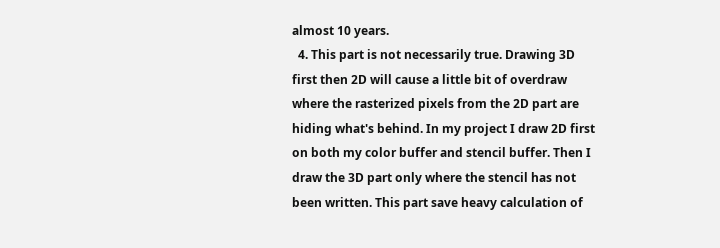almost 10 years.
  4. This part is not necessarily true. Drawing 3D first then 2D will cause a little bit of overdraw where the rasterized pixels from the 2D part are hiding what's behind. In my project I draw 2D first on both my color buffer and stencil buffer. Then I draw the 3D part only where the stencil has not been written. This part save heavy calculation of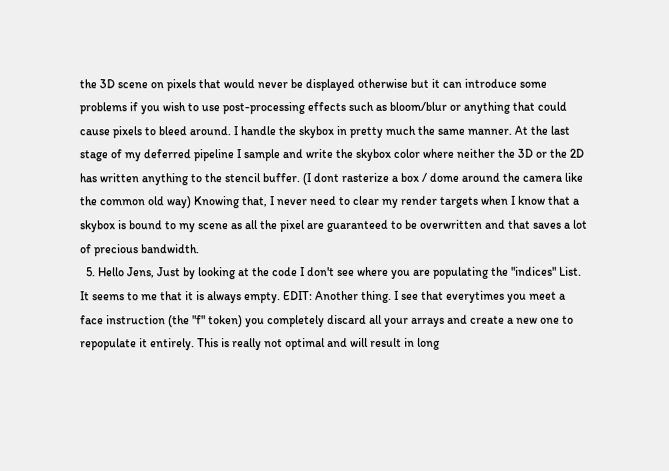the 3D scene on pixels that would never be displayed otherwise but it can introduce some problems if you wish to use post-processing effects such as bloom/blur or anything that could cause pixels to bleed around. I handle the skybox in pretty much the same manner. At the last stage of my deferred pipeline I sample and write the skybox color where neither the 3D or the 2D has written anything to the stencil buffer. (I dont rasterize a box / dome around the camera like the common old way) Knowing that, I never need to clear my render targets when I know that a skybox is bound to my scene as all the pixel are guaranteed to be overwritten and that saves a lot of precious bandwidth.
  5. Hello Jens, Just by looking at the code I don't see where you are populating the "indices" List. It seems to me that it is always empty. EDIT: Another thing. I see that everytimes you meet a face instruction (the "f" token) you completely discard all your arrays and create a new one to repopulate it entirely. This is really not optimal and will result in long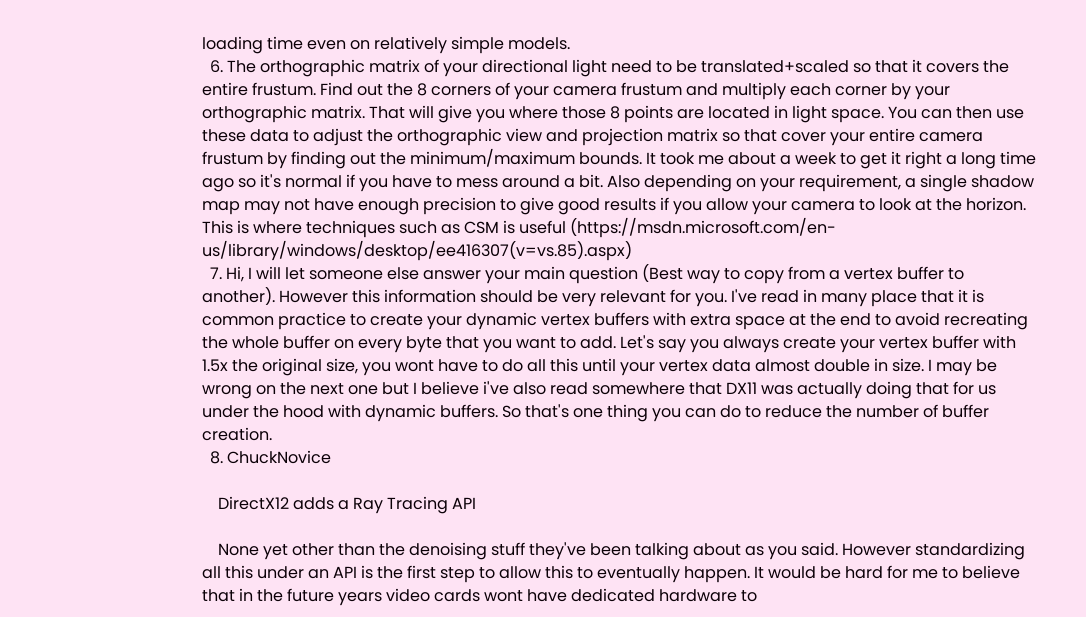loading time even on relatively simple models.
  6. The orthographic matrix of your directional light need to be translated+scaled so that it covers the entire frustum. Find out the 8 corners of your camera frustum and multiply each corner by your orthographic matrix. That will give you where those 8 points are located in light space. You can then use these data to adjust the orthographic view and projection matrix so that cover your entire camera frustum by finding out the minimum/maximum bounds. It took me about a week to get it right a long time ago so it's normal if you have to mess around a bit. Also depending on your requirement, a single shadow map may not have enough precision to give good results if you allow your camera to look at the horizon. This is where techniques such as CSM is useful (https://msdn.microsoft.com/en-us/library/windows/desktop/ee416307(v=vs.85).aspx)
  7. Hi, I will let someone else answer your main question (Best way to copy from a vertex buffer to another). However this information should be very relevant for you. I've read in many place that it is common practice to create your dynamic vertex buffers with extra space at the end to avoid recreating the whole buffer on every byte that you want to add. Let's say you always create your vertex buffer with 1.5x the original size, you wont have to do all this until your vertex data almost double in size. I may be wrong on the next one but I believe i've also read somewhere that DX11 was actually doing that for us under the hood with dynamic buffers. So that's one thing you can do to reduce the number of buffer creation.
  8. ChuckNovice

    DirectX12 adds a Ray Tracing API

    None yet other than the denoising stuff they've been talking about as you said. However standardizing all this under an API is the first step to allow this to eventually happen. It would be hard for me to believe that in the future years video cards wont have dedicated hardware to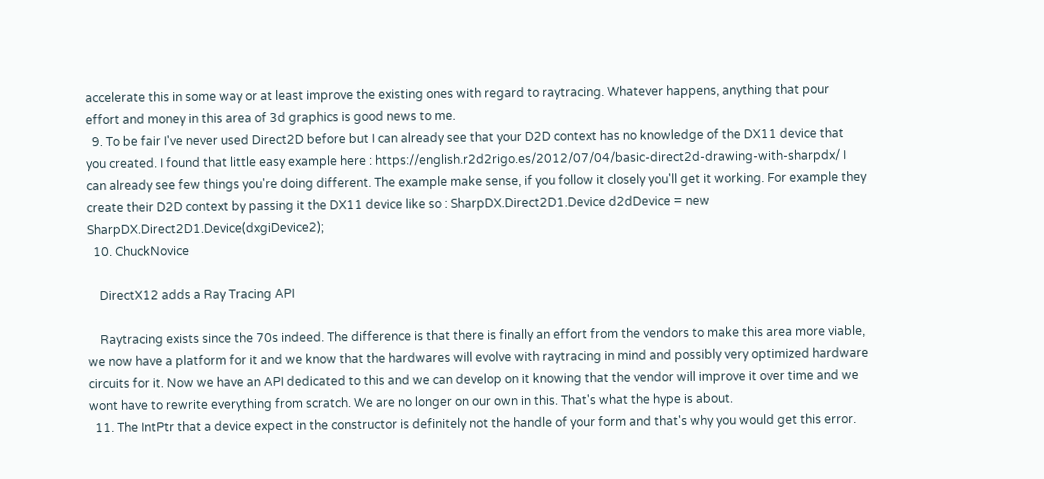accelerate this in some way or at least improve the existing ones with regard to raytracing. Whatever happens, anything that pour effort and money in this area of 3d graphics is good news to me.
  9. To be fair I've never used Direct2D before but I can already see that your D2D context has no knowledge of the DX11 device that you created. I found that little easy example here : https://english.r2d2rigo.es/2012/07/04/basic-direct2d-drawing-with-sharpdx/ I can already see few things you're doing different. The example make sense, if you follow it closely you'll get it working. For example they create their D2D context by passing it the DX11 device like so : SharpDX.Direct2D1.Device d2dDevice = new SharpDX.Direct2D1.Device(dxgiDevice2);
  10. ChuckNovice

    DirectX12 adds a Ray Tracing API

    Raytracing exists since the 70s indeed. The difference is that there is finally an effort from the vendors to make this area more viable, we now have a platform for it and we know that the hardwares will evolve with raytracing in mind and possibly very optimized hardware circuits for it. Now we have an API dedicated to this and we can develop on it knowing that the vendor will improve it over time and we wont have to rewrite everything from scratch. We are no longer on our own in this. That's what the hype is about.
  11. The IntPtr that a device expect in the constructor is definitely not the handle of your form and that's why you would get this error.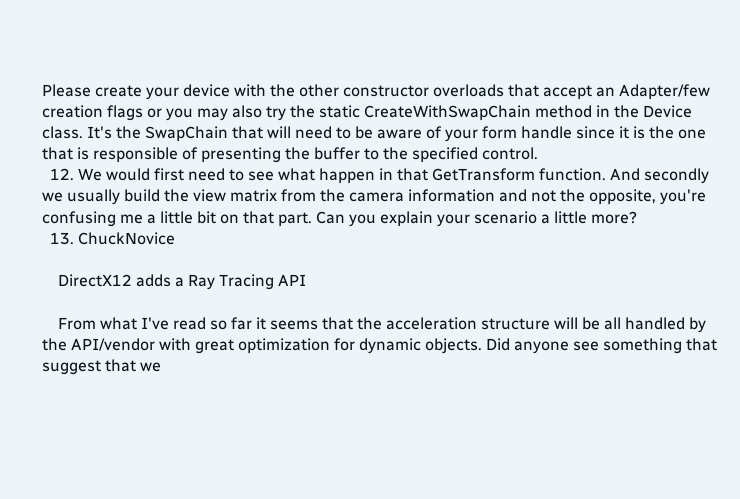Please create your device with the other constructor overloads that accept an Adapter/few creation flags or you may also try the static CreateWithSwapChain method in the Device class. It's the SwapChain that will need to be aware of your form handle since it is the one that is responsible of presenting the buffer to the specified control.
  12. We would first need to see what happen in that GetTransform function. And secondly we usually build the view matrix from the camera information and not the opposite, you're confusing me a little bit on that part. Can you explain your scenario a little more?
  13. ChuckNovice

    DirectX12 adds a Ray Tracing API

    From what I've read so far it seems that the acceleration structure will be all handled by the API/vendor with great optimization for dynamic objects. Did anyone see something that suggest that we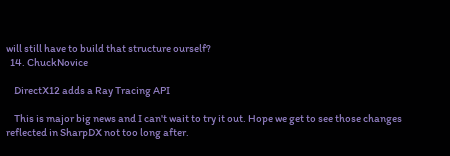will still have to build that structure ourself?
  14. ChuckNovice

    DirectX12 adds a Ray Tracing API

    This is major big news and I can't wait to try it out. Hope we get to see those changes reflected in SharpDX not too long after.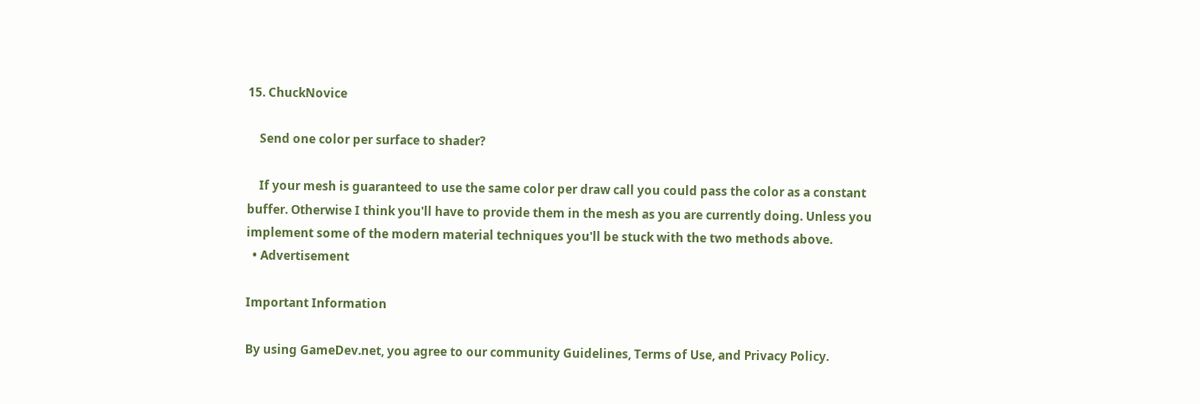15. ChuckNovice

    Send one color per surface to shader?

    If your mesh is guaranteed to use the same color per draw call you could pass the color as a constant buffer. Otherwise I think you'll have to provide them in the mesh as you are currently doing. Unless you implement some of the modern material techniques you'll be stuck with the two methods above.
  • Advertisement

Important Information

By using GameDev.net, you agree to our community Guidelines, Terms of Use, and Privacy Policy.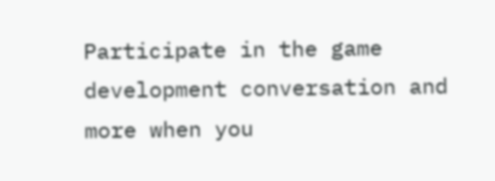Participate in the game development conversation and more when you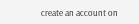create an account on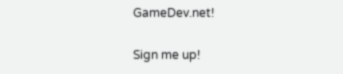GameDev.net!

Sign me up!